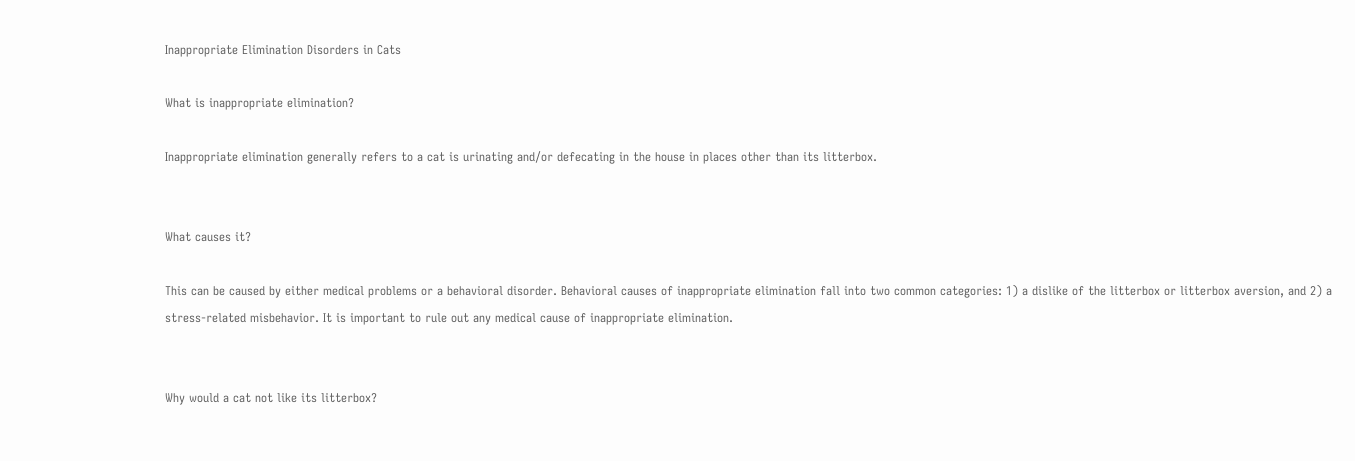Inappropriate Elimination Disorders in Cats

What is inappropriate elimination?

Inappropriate elimination generally refers to a cat is urinating and/or defecating in the house in places other than its litterbox.


What causes it?

This can be caused by either medical problems or a behavioral disorder. Behavioral causes of inappropriate elimination fall into two common categories: 1) a dislike of the litterbox or litterbox aversion, and 2) a stress-related misbehavior. It is important to rule out any medical cause of inappropriate elimination.


Why would a cat not like its litterbox?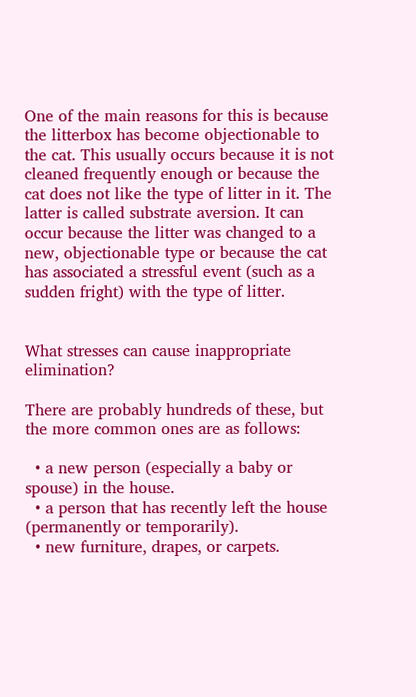One of the main reasons for this is because the litterbox has become objectionable to the cat. This usually occurs because it is not cleaned frequently enough or because the cat does not like the type of litter in it. The latter is called substrate aversion. It can occur because the litter was changed to a new, objectionable type or because the cat has associated a stressful event (such as a sudden fright) with the type of litter.


What stresses can cause inappropriate elimination?

There are probably hundreds of these, but the more common ones are as follows:

  • a new person (especially a baby or spouse) in the house.
  • a person that has recently left the house (permanently or temporarily).
  • new furniture, drapes, or carpets.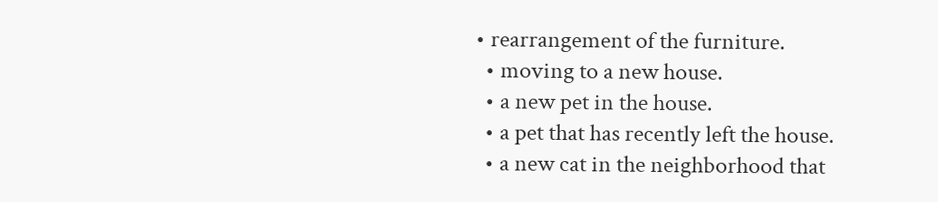• rearrangement of the furniture.
  • moving to a new house.
  • a new pet in the house.
  • a pet that has recently left the house.
  • a new cat in the neighborhood that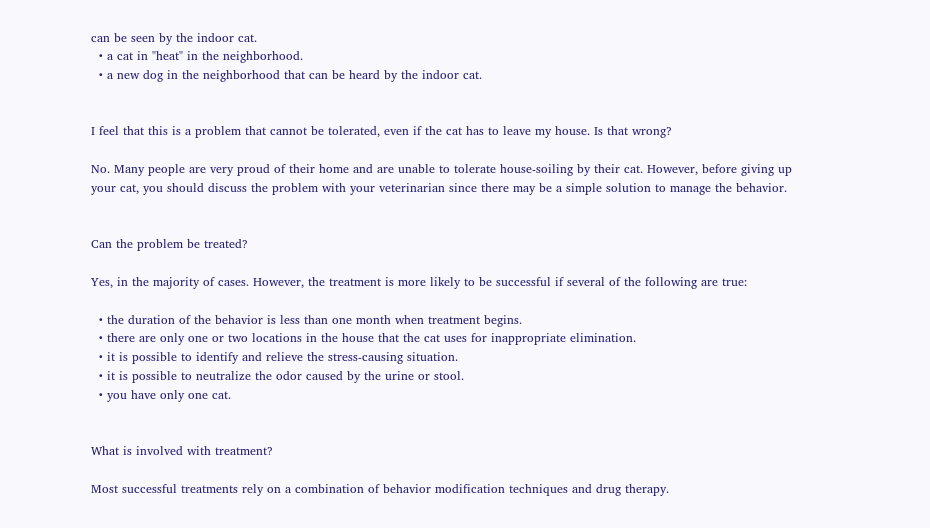can be seen by the indoor cat.
  • a cat in "heat" in the neighborhood.
  • a new dog in the neighborhood that can be heard by the indoor cat.


I feel that this is a problem that cannot be tolerated, even if the cat has to leave my house. Is that wrong?

No. Many people are very proud of their home and are unable to tolerate house-soiling by their cat. However, before giving up your cat, you should discuss the problem with your veterinarian since there may be a simple solution to manage the behavior.


Can the problem be treated?

Yes, in the majority of cases. However, the treatment is more likely to be successful if several of the following are true:

  • the duration of the behavior is less than one month when treatment begins.
  • there are only one or two locations in the house that the cat uses for inappropriate elimination.
  • it is possible to identify and relieve the stress-causing situation.
  • it is possible to neutralize the odor caused by the urine or stool.
  • you have only one cat.


What is involved with treatment?

Most successful treatments rely on a combination of behavior modification techniques and drug therapy.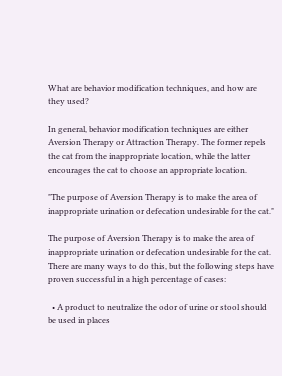What are behavior modification techniques, and how are they used?

In general, behavior modification techniques are either Aversion Therapy or Attraction Therapy. The former repels the cat from the inappropriate location, while the latter encourages the cat to choose an appropriate location.

"The purpose of Aversion Therapy is to make the area of inappropriate urination or defecation undesirable for the cat."

The purpose of Aversion Therapy is to make the area of inappropriate urination or defecation undesirable for the cat. There are many ways to do this, but the following steps have proven successful in a high percentage of cases:

  • A product to neutralize the odor of urine or stool should be used in places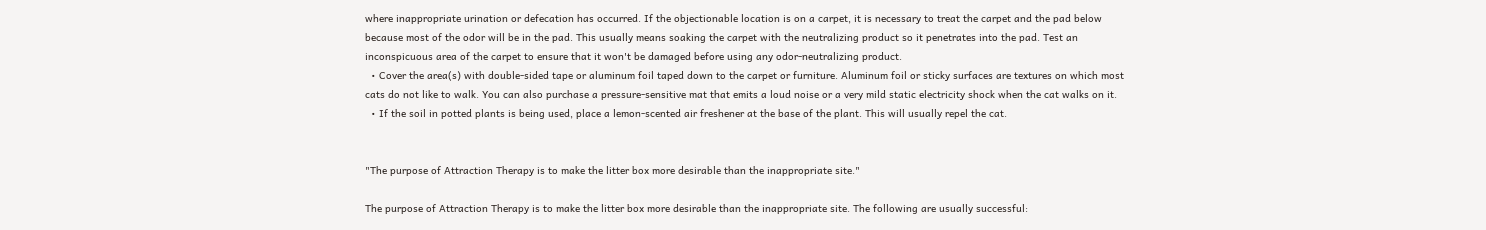where inappropriate urination or defecation has occurred. If the objectionable location is on a carpet, it is necessary to treat the carpet and the pad below because most of the odor will be in the pad. This usually means soaking the carpet with the neutralizing product so it penetrates into the pad. Test an inconspicuous area of the carpet to ensure that it won't be damaged before using any odor-neutralizing product.
  • Cover the area(s) with double-sided tape or aluminum foil taped down to the carpet or furniture. Aluminum foil or sticky surfaces are textures on which most cats do not like to walk. You can also purchase a pressure-sensitive mat that emits a loud noise or a very mild static electricity shock when the cat walks on it.
  • If the soil in potted plants is being used, place a lemon-scented air freshener at the base of the plant. This will usually repel the cat.


"The purpose of Attraction Therapy is to make the litter box more desirable than the inappropriate site."

The purpose of Attraction Therapy is to make the litter box more desirable than the inappropriate site. The following are usually successful: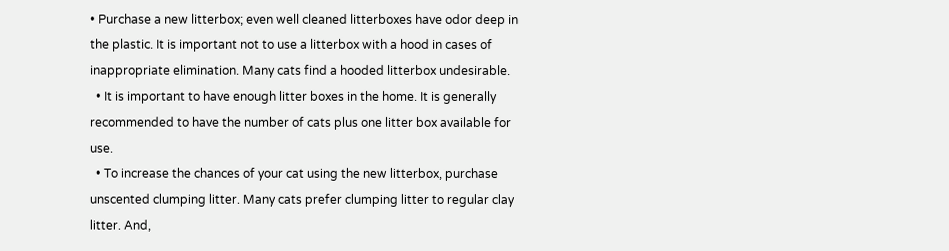• Purchase a new litterbox; even well cleaned litterboxes have odor deep in the plastic. It is important not to use a litterbox with a hood in cases of inappropriate elimination. Many cats find a hooded litterbox undesirable.
  • It is important to have enough litter boxes in the home. It is generally recommended to have the number of cats plus one litter box available for use.
  • To increase the chances of your cat using the new litterbox, purchase unscented clumping litter. Many cats prefer clumping litter to regular clay litter. And,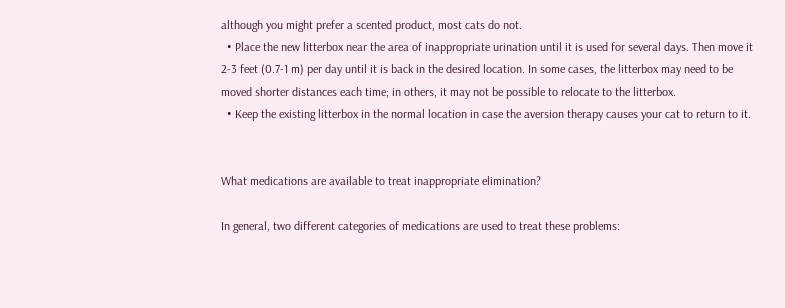although you might prefer a scented product, most cats do not.
  • Place the new litterbox near the area of inappropriate urination until it is used for several days. Then move it 2-3 feet (0.7-1 m) per day until it is back in the desired location. In some cases, the litterbox may need to be moved shorter distances each time; in others, it may not be possible to relocate to the litterbox.
  • Keep the existing litterbox in the normal location in case the aversion therapy causes your cat to return to it.


What medications are available to treat inappropriate elimination?

In general, two different categories of medications are used to treat these problems: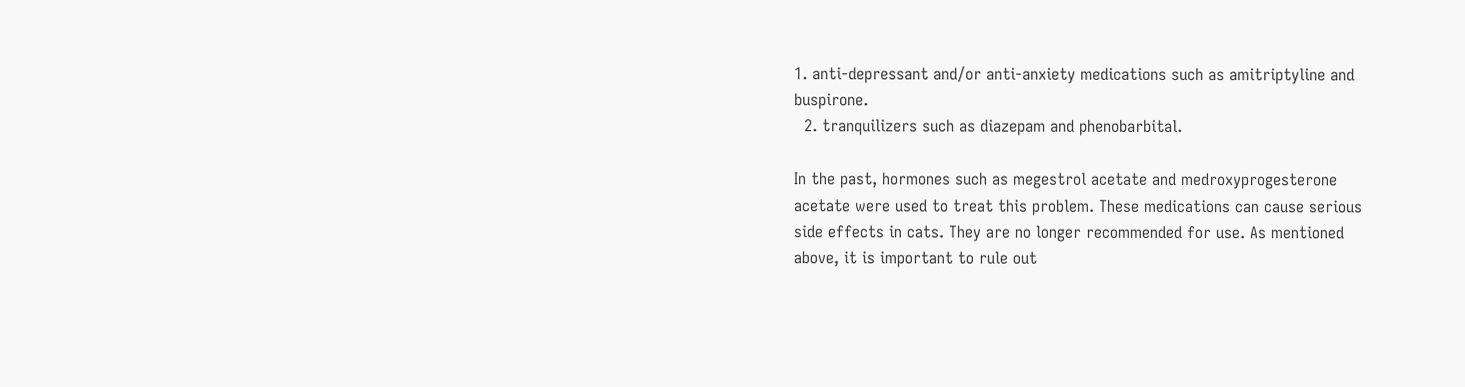1. anti-depressant and/or anti-anxiety medications such as amitriptyline and buspirone.
  2. tranquilizers such as diazepam and phenobarbital.

In the past, hormones such as megestrol acetate and medroxyprogesterone acetate were used to treat this problem. These medications can cause serious side effects in cats. They are no longer recommended for use. As mentioned above, it is important to rule out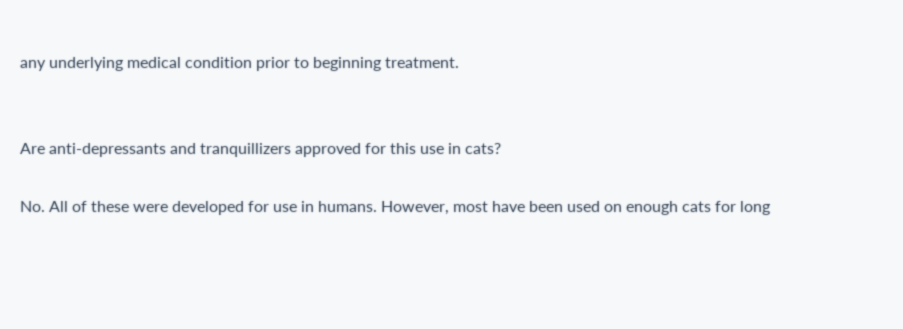any underlying medical condition prior to beginning treatment.


Are anti-depressants and tranquillizers approved for this use in cats?

No. All of these were developed for use in humans. However, most have been used on enough cats for long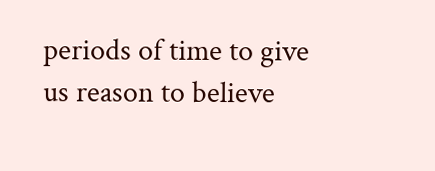periods of time to give us reason to believe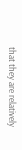that they are relatively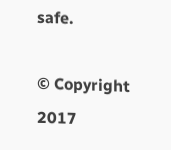safe.

© Copyright 2017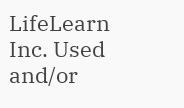LifeLearn Inc. Used and/or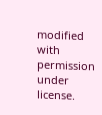modified with permission under license.